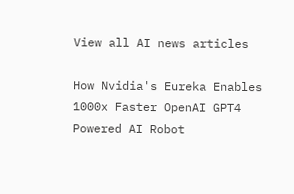View all AI news articles

How Nvidia's Eureka Enables 1000x Faster OpenAI GPT4 Powered AI Robot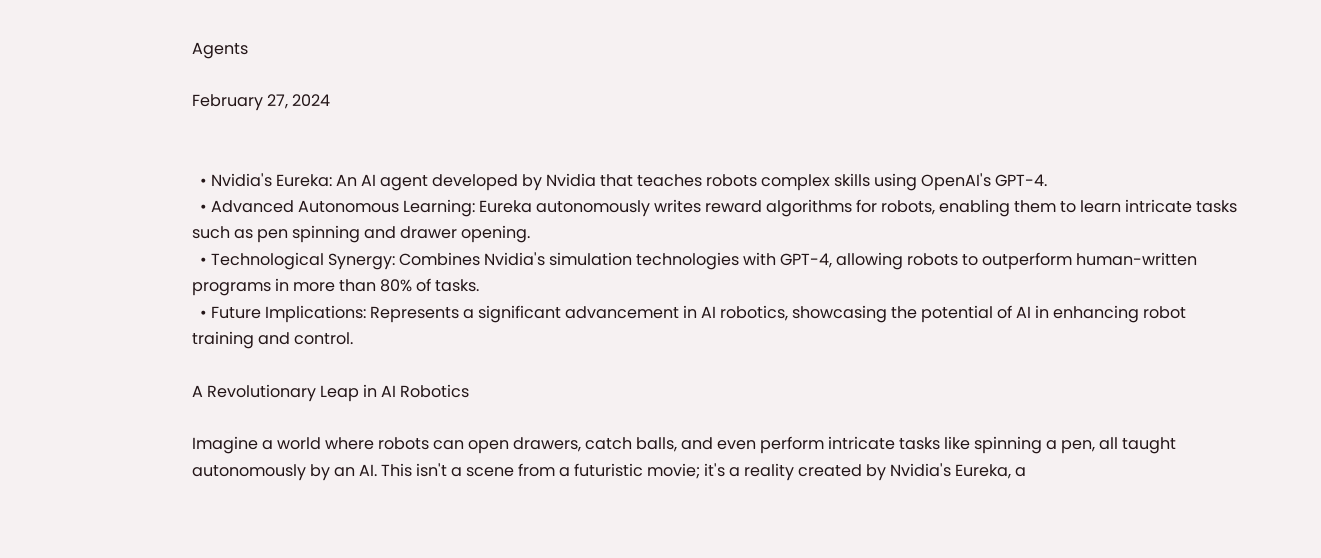Agents

February 27, 2024


  • Nvidia's Eureka: An AI agent developed by Nvidia that teaches robots complex skills using OpenAI's GPT-4.
  • Advanced Autonomous Learning: Eureka autonomously writes reward algorithms for robots, enabling them to learn intricate tasks such as pen spinning and drawer opening.
  • Technological Synergy: Combines Nvidia's simulation technologies with GPT-4, allowing robots to outperform human-written programs in more than 80% of tasks.
  • Future Implications: Represents a significant advancement in AI robotics, showcasing the potential of AI in enhancing robot training and control.

A Revolutionary Leap in AI Robotics

Imagine a world where robots can open drawers, catch balls, and even perform intricate tasks like spinning a pen, all taught autonomously by an AI. This isn't a scene from a futuristic movie; it's a reality created by Nvidia's Eureka, a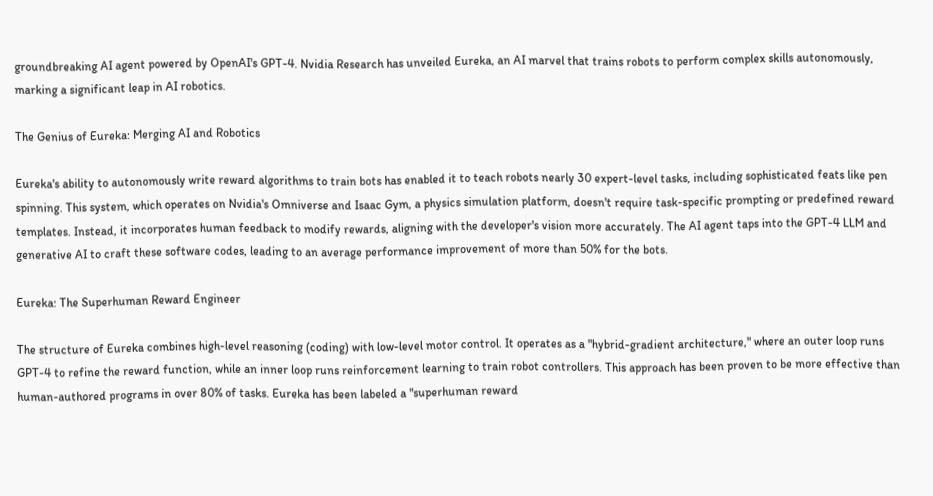groundbreaking AI agent powered by OpenAI's GPT-4. Nvidia Research has unveiled Eureka, an AI marvel that trains robots to perform complex skills autonomously, marking a significant leap in AI robotics.

The Genius of Eureka: Merging AI and Robotics

Eureka's ability to autonomously write reward algorithms to train bots has enabled it to teach robots nearly 30 expert-level tasks, including sophisticated feats like pen spinning. This system, which operates on Nvidia's Omniverse and Isaac Gym, a physics simulation platform, doesn't require task-specific prompting or predefined reward templates. Instead, it incorporates human feedback to modify rewards, aligning with the developer's vision more accurately. The AI agent taps into the GPT-4 LLM and generative AI to craft these software codes, leading to an average performance improvement of more than 50% for the bots.

Eureka: The Superhuman Reward Engineer

The structure of Eureka combines high-level reasoning (coding) with low-level motor control. It operates as a "hybrid-gradient architecture," where an outer loop runs GPT-4 to refine the reward function, while an inner loop runs reinforcement learning to train robot controllers. This approach has been proven to be more effective than human-authored programs in over 80% of tasks. Eureka has been labeled a "superhuman reward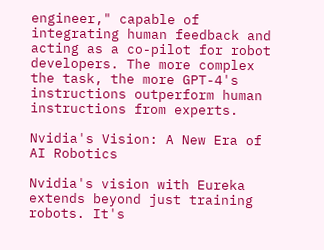engineer," capable of integrating human feedback and acting as a co-pilot for robot developers. The more complex the task, the more GPT-4's instructions outperform human instructions from experts.

Nvidia's Vision: A New Era of AI Robotics

Nvidia's vision with Eureka extends beyond just training robots. It's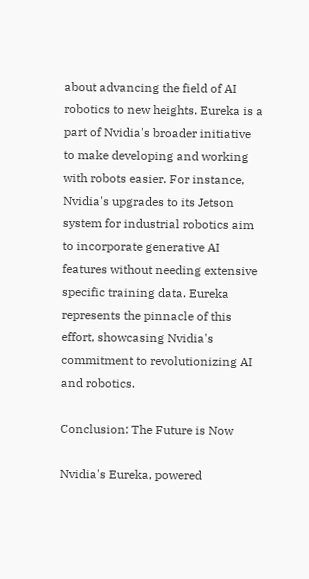about advancing the field of AI robotics to new heights. Eureka is a part of Nvidia's broader initiative to make developing and working with robots easier. For instance, Nvidia's upgrades to its Jetson system for industrial robotics aim to incorporate generative AI features without needing extensive specific training data. Eureka represents the pinnacle of this effort, showcasing Nvidia's commitment to revolutionizing AI and robotics.

Conclusion: The Future is Now

Nvidia's Eureka, powered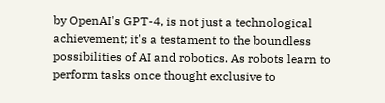by OpenAI's GPT-4, is not just a technological achievement; it's a testament to the boundless possibilities of AI and robotics. As robots learn to perform tasks once thought exclusive to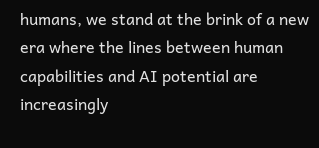humans, we stand at the brink of a new era where the lines between human capabilities and AI potential are increasingly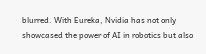blurred. With Eureka, Nvidia has not only showcased the power of AI in robotics but also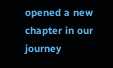opened a new chapter in our journey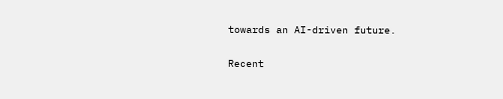towards an AI-driven future.

Recent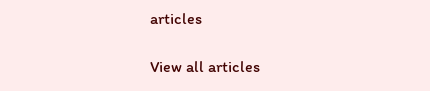articles

View all articles